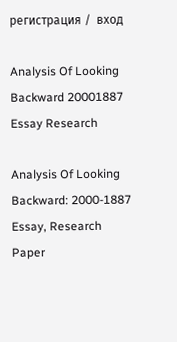регистрация /  вход

Analysis Of Looking Backward 20001887 Essay Research

Analysis Of Looking Backward: 2000-1887 Essay, Research Paper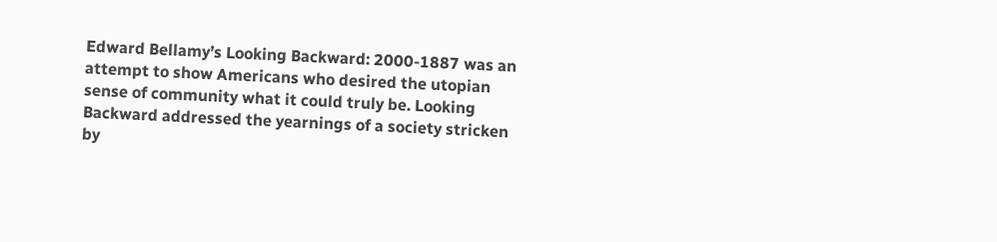Edward Bellamy’s Looking Backward: 2000-1887 was an attempt to show Americans who desired the utopian sense of community what it could truly be. Looking Backward addressed the yearnings of a society stricken by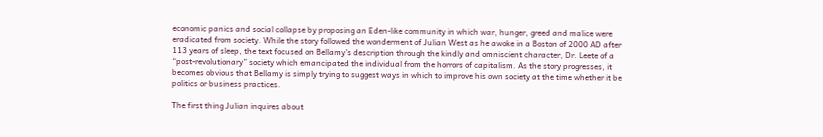economic panics and social collapse by proposing an Eden-like community in which war, hunger, greed and malice were eradicated from society. While the story followed the wonderment of Julian West as he awoke in a Boston of 2000 AD after 113 years of sleep, the text focused on Bellamy’s description through the kindly and omniscient character, Dr. Leete of a “post-revolutionary” society which emancipated the individual from the horrors of capitalism. As the story progresses, it becomes obvious that Bellamy is simply trying to suggest ways in which to improve his own society at the time whether it be politics or business practices.

The first thing Julian inquires about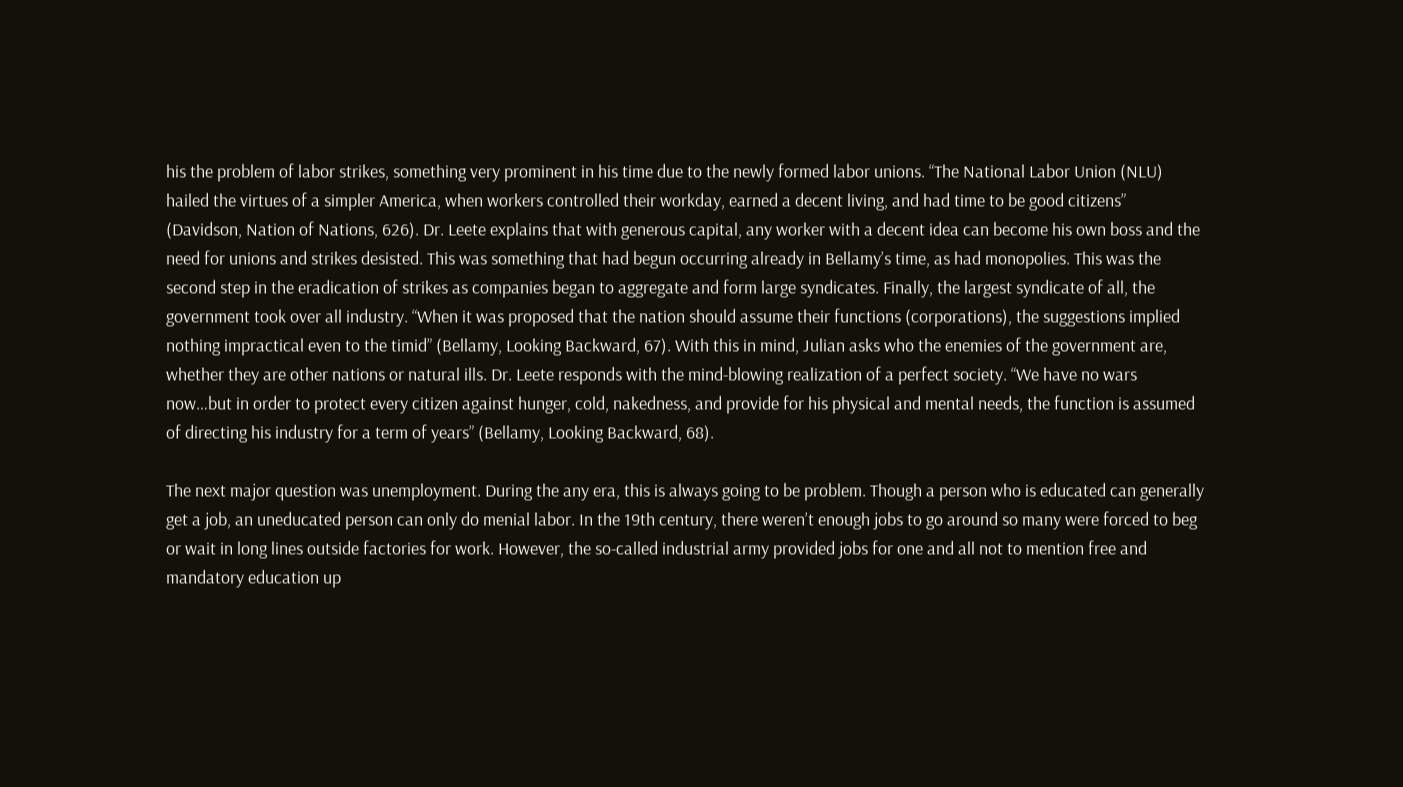his the problem of labor strikes, something very prominent in his time due to the newly formed labor unions. “The National Labor Union (NLU) hailed the virtues of a simpler America, when workers controlled their workday, earned a decent living, and had time to be good citizens” (Davidson, Nation of Nations, 626). Dr. Leete explains that with generous capital, any worker with a decent idea can become his own boss and the need for unions and strikes desisted. This was something that had begun occurring already in Bellamy’s time, as had monopolies. This was the second step in the eradication of strikes as companies began to aggregate and form large syndicates. Finally, the largest syndicate of all, the government took over all industry. “When it was proposed that the nation should assume their functions (corporations), the suggestions implied nothing impractical even to the timid” (Bellamy, Looking Backward, 67). With this in mind, Julian asks who the enemies of the government are, whether they are other nations or natural ills. Dr. Leete responds with the mind-blowing realization of a perfect society. “We have no wars now…but in order to protect every citizen against hunger, cold, nakedness, and provide for his physical and mental needs, the function is assumed of directing his industry for a term of years” (Bellamy, Looking Backward, 68).

The next major question was unemployment. During the any era, this is always going to be problem. Though a person who is educated can generally get a job, an uneducated person can only do menial labor. In the 19th century, there weren’t enough jobs to go around so many were forced to beg or wait in long lines outside factories for work. However, the so-called industrial army provided jobs for one and all not to mention free and mandatory education up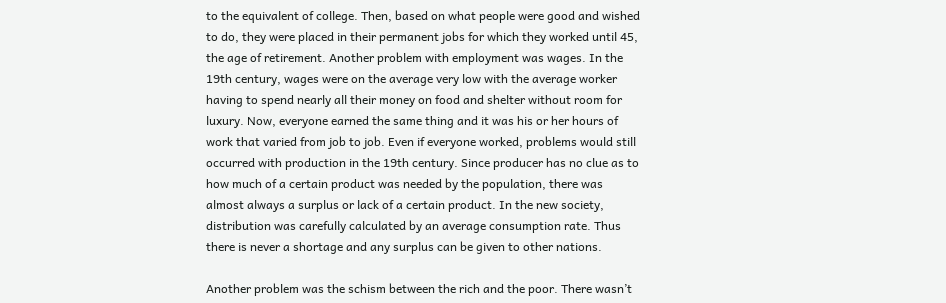to the equivalent of college. Then, based on what people were good and wished to do, they were placed in their permanent jobs for which they worked until 45, the age of retirement. Another problem with employment was wages. In the 19th century, wages were on the average very low with the average worker having to spend nearly all their money on food and shelter without room for luxury. Now, everyone earned the same thing and it was his or her hours of work that varied from job to job. Even if everyone worked, problems would still occurred with production in the 19th century. Since producer has no clue as to how much of a certain product was needed by the population, there was almost always a surplus or lack of a certain product. In the new society, distribution was carefully calculated by an average consumption rate. Thus there is never a shortage and any surplus can be given to other nations.

Another problem was the schism between the rich and the poor. There wasn’t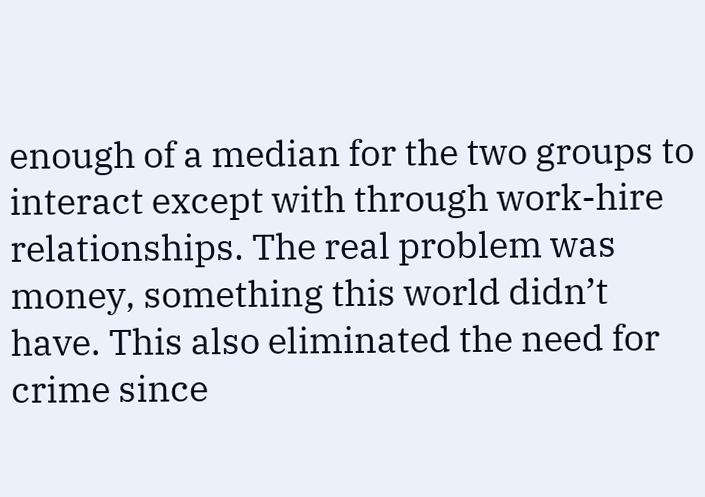enough of a median for the two groups to interact except with through work-hire relationships. The real problem was money, something this world didn’t have. This also eliminated the need for crime since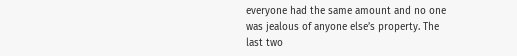everyone had the same amount and no one was jealous of anyone else’s property. The last two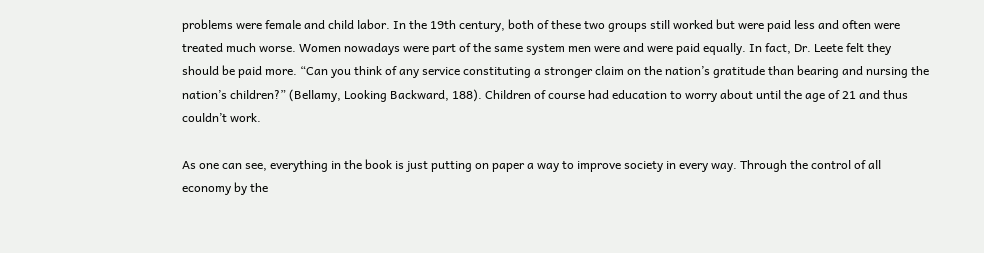problems were female and child labor. In the 19th century, both of these two groups still worked but were paid less and often were treated much worse. Women nowadays were part of the same system men were and were paid equally. In fact, Dr. Leete felt they should be paid more. “Can you think of any service constituting a stronger claim on the nation’s gratitude than bearing and nursing the nation’s children?” (Bellamy, Looking Backward, 188). Children of course had education to worry about until the age of 21 and thus couldn’t work.

As one can see, everything in the book is just putting on paper a way to improve society in every way. Through the control of all economy by the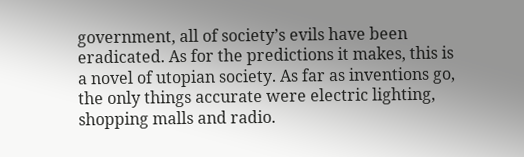government, all of society’s evils have been eradicated. As for the predictions it makes, this is a novel of utopian society. As far as inventions go, the only things accurate were electric lighting, shopping malls and radio.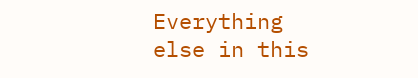Everything else in this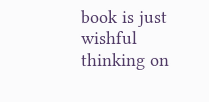book is just wishful thinking on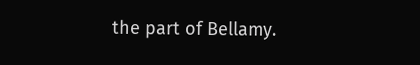the part of Bellamy.